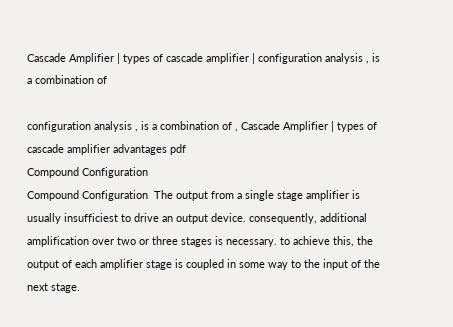Cascade Amplifier | types of cascade amplifier | configuration analysis , is a combination of

configuration analysis , is a combination of , Cascade Amplifier | types of cascade amplifier advantages pdf
Compound Configuration
Compound Configuration  The output from a single stage amplifier is usually insufficiest to drive an output device. consequently, additional amplification over two or three stages is necessary. to achieve this, the output of each amplifier stage is coupled in some way to the input of the next stage.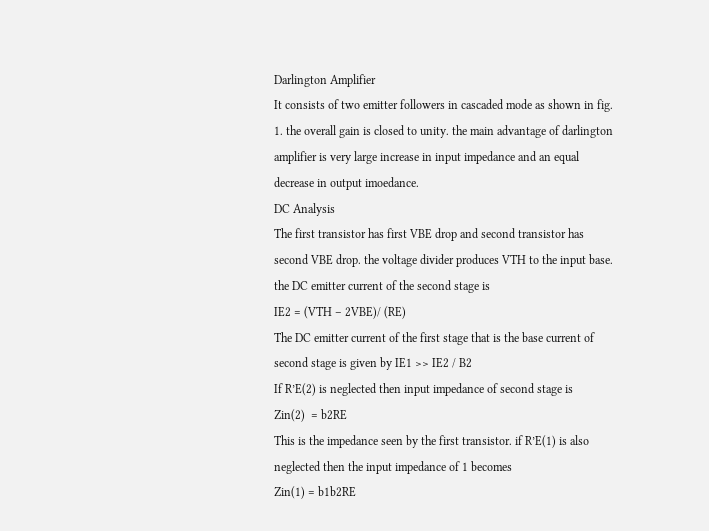Darlington Amplifier
It consists of two emitter followers in cascaded mode as shown in fig. 1. the overall gain is closed to unity. the main advantage of darlington amplifier is very large increase in input impedance and an equal decrease in output imoedance.
DC Analysis
The first transistor has first VBE drop and second transistor has second VBE drop. the voltage divider produces VTH to the input base. the DC emitter current of the second stage is
IE2 = (VTH – 2VBE)/ (RE)
The DC emitter current of the first stage that is the base current of second stage is given by IE1 >> IE2 / B2
If R’E(2) is neglected then input impedance of second stage is
Zin(2)  = b2RE
This is the impedance seen by the first transistor. if R’E(1) is also neglected then the input impedance of 1 becomes
Zin(1) = b1b2RE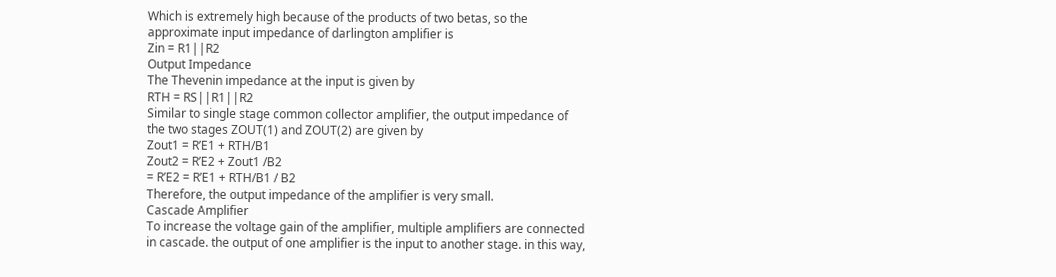Which is extremely high because of the products of two betas, so the approximate input impedance of darlington amplifier is
Zin = R1||R2
Output Impedance
The Thevenin impedance at the input is given by
RTH = RS||R1||R2
Similar to single stage common collector amplifier, the output impedance of the two stages ZOUT(1) and ZOUT(2) are given by
Zout1 = R’E1 + RTH/B1
Zout2 = R’E2 + Zout1 /B2
= R’E2 = R’E1 + RTH/B1 / B2
Therefore, the output impedance of the amplifier is very small.
Cascade Amplifier
To increase the voltage gain of the amplifier, multiple amplifiers are connected in cascade. the output of one amplifier is the input to another stage. in this way,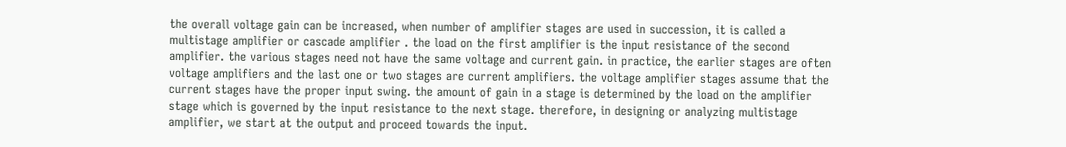the overall voltage gain can be increased, when number of amplifier stages are used in succession, it is called a multistage amplifier or cascade amplifier . the load on the first amplifier is the input resistance of the second amplifier. the various stages need not have the same voltage and current gain. in practice, the earlier stages are often voltage amplifiers and the last one or two stages are current amplifiers. the voltage amplifier stages assume that the current stages have the proper input swing. the amount of gain in a stage is determined by the load on the amplifier stage which is governed by the input resistance to the next stage. therefore, in designing or analyzing multistage amplifier, we start at the output and proceed towards the input.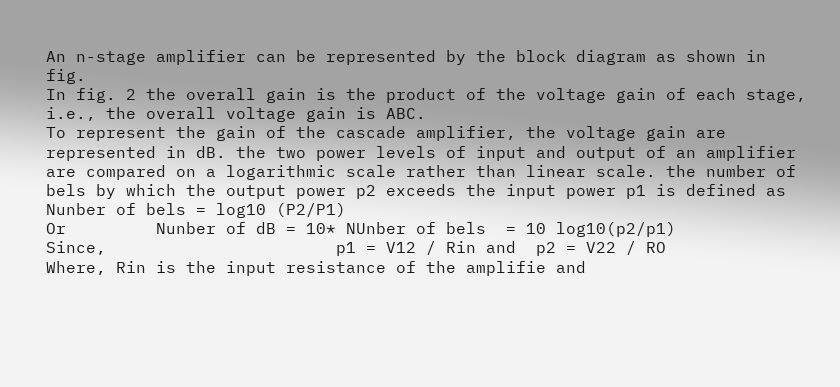An n-stage amplifier can be represented by the block diagram as shown in fig.
In fig. 2 the overall gain is the product of the voltage gain of each stage, i.e., the overall voltage gain is ABC.
To represent the gain of the cascade amplifier, the voltage gain are represented in dB. the two power levels of input and output of an amplifier are compared on a logarithmic scale rather than linear scale. the number of bels by which the output power p2 exceeds the input power p1 is defined as
Nunber of bels = log10 (P2/P1)
Or         Nunber of dB = 10* NUnber of bels  = 10 log10(p2/p1)
Since,                       p1 = V12 / Rin and  p2 = V22 / RO
Where, Rin is the input resistance of the amplifie and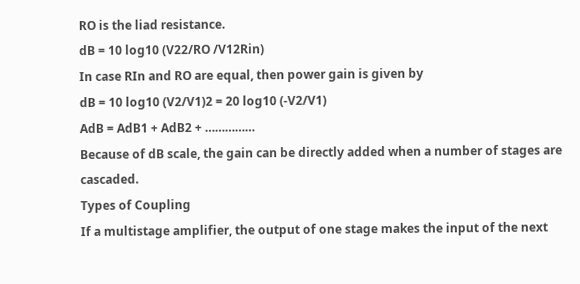RO is the liad resistance.
dB = 10 log10 (V22/RO /V12Rin)
In case RIn and RO are equal, then power gain is given by
dB = 10 log10 (V2/V1)2 = 20 log10 (-V2/V1)
AdB = AdB1 + AdB2 + ……………
Because of dB scale, the gain can be directly added when a number of stages are cascaded.
Types of Coupling
If a multistage amplifier, the output of one stage makes the input of the next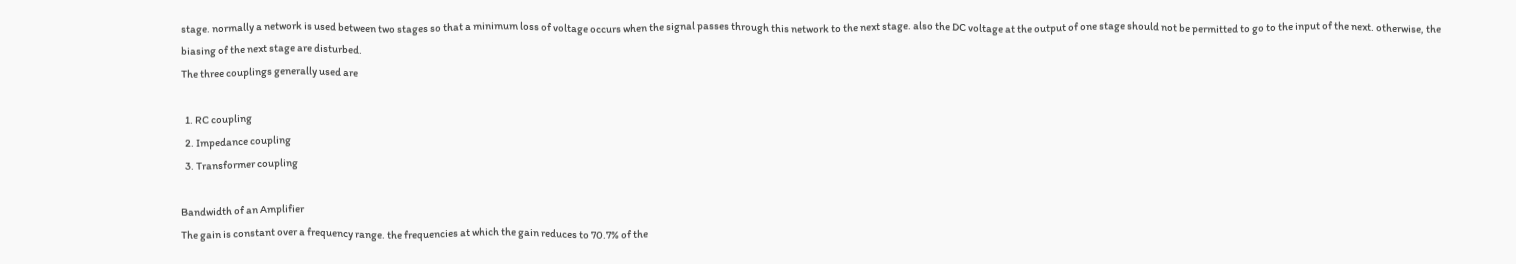stage. normally a network is used between two stages so that a minimum loss of voltage occurs when the signal passes through this network to the next stage. also the DC voltage at the output of one stage should not be permitted to go to the input of the next. otherwise, the biasing of the next stage are disturbed.
The three couplings generally used are

  1. RC coupling
  2. Impedance coupling
  3. Transformer coupling

Bandwidth of an Amplifier
The gain is constant over a frequency range. the frequencies at which the gain reduces to 70.7% of the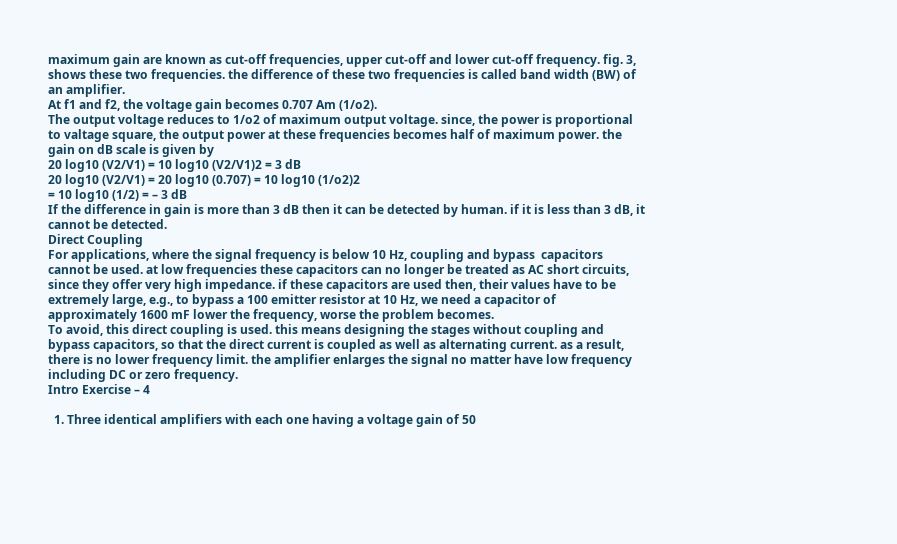maximum gain are known as cut-off frequencies, upper cut-off and lower cut-off frequency. fig. 3, shows these two frequencies. the difference of these two frequencies is called band width (BW) of an amplifier.
At f1 and f2, the voltage gain becomes 0.707 Am (1/o2).
The output voltage reduces to 1/o2 of maximum output voltage. since, the power is proportional to valtage square, the output power at these frequencies becomes half of maximum power. the gain on dB scale is given by
20 log10 (V2/V1) = 10 log10 (V2/V1)2 = 3 dB
20 log10 (V2/V1) = 20 log10 (0.707) = 10 log10 (1/o2)2
= 10 log10 (1/2) = – 3 dB
If the difference in gain is more than 3 dB then it can be detected by human. if it is less than 3 dB, it cannot be detected.
Direct Coupling
For applications, where the signal frequency is below 10 Hz, coupling and bypass  capacitors cannot be used. at low frequencies these capacitors can no longer be treated as AC short circuits, since they offer very high impedance. if these capacitors are used then, their values have to be extremely large, e.g., to bypass a 100 emitter resistor at 10 Hz, we need a capacitor of approximately 1600 mF lower the frequency, worse the problem becomes.
To avoid, this direct coupling is used. this means designing the stages without coupling and bypass capacitors, so that the direct current is coupled as well as alternating current. as a result, there is no lower frequency limit. the amplifier enlarges the signal no matter have low frequency including DC or zero frequency.
Intro Exercise – 4

  1. Three identical amplifiers with each one having a voltage gain of 50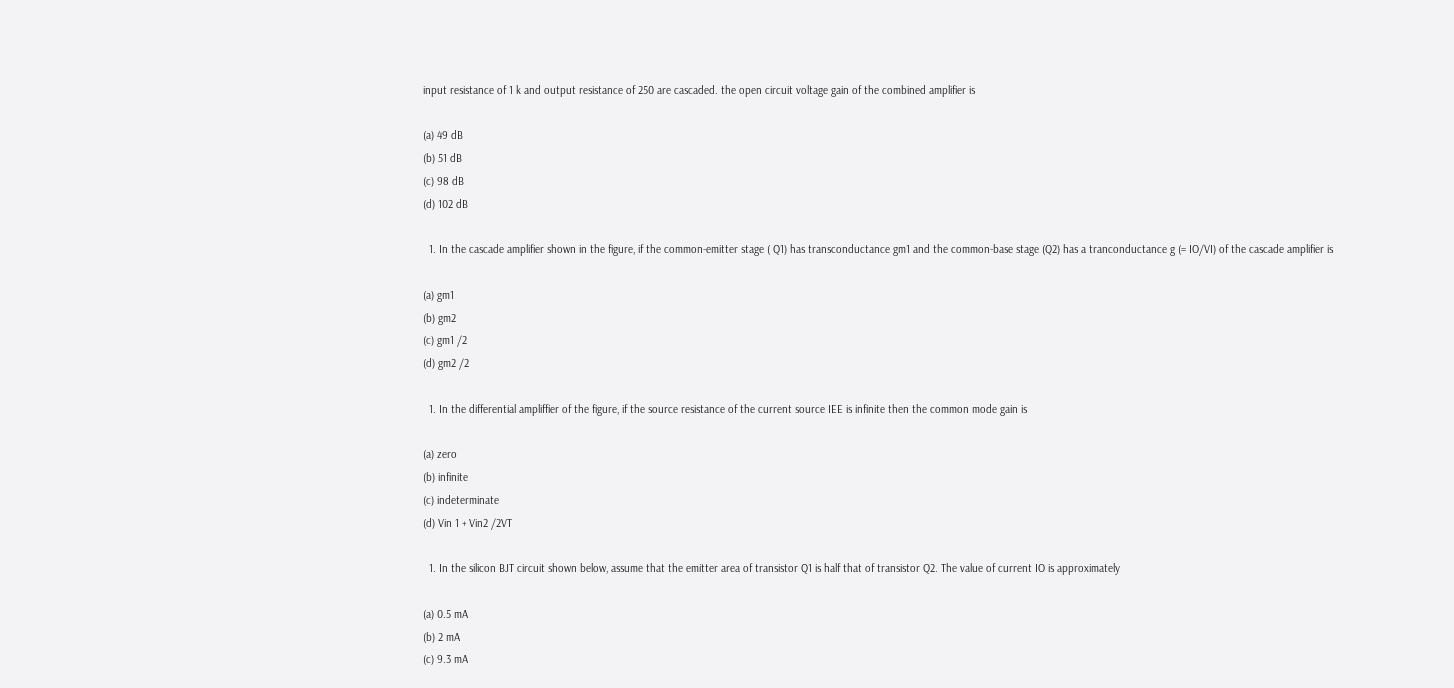input resistance of 1 k and output resistance of 250 are cascaded. the open circuit voltage gain of the combined amplifier is

(a) 49 dB
(b) 51 dB
(c) 98 dB
(d) 102 dB

  1. In the cascade amplifier shown in the figure, if the common-emitter stage ( Q1) has transconductance gm1 and the common-base stage (Q2) has a tranconductance g (= IO/VI) of the cascade amplifier is

(a) gm1
(b) gm2
(c) gm1 /2
(d) gm2 /2

  1. In the differential ampliffier of the figure, if the source resistance of the current source IEE is infinite then the common mode gain is

(a) zero
(b) infinite
(c) indeterminate
(d) Vin 1 + Vin2 /2VT

  1. In the silicon BJT circuit shown below, assume that the emitter area of transistor Q1 is half that of transistor Q2. The value of current IO is approximately

(a) 0.5 mA
(b) 2 mA
(c) 9.3 mA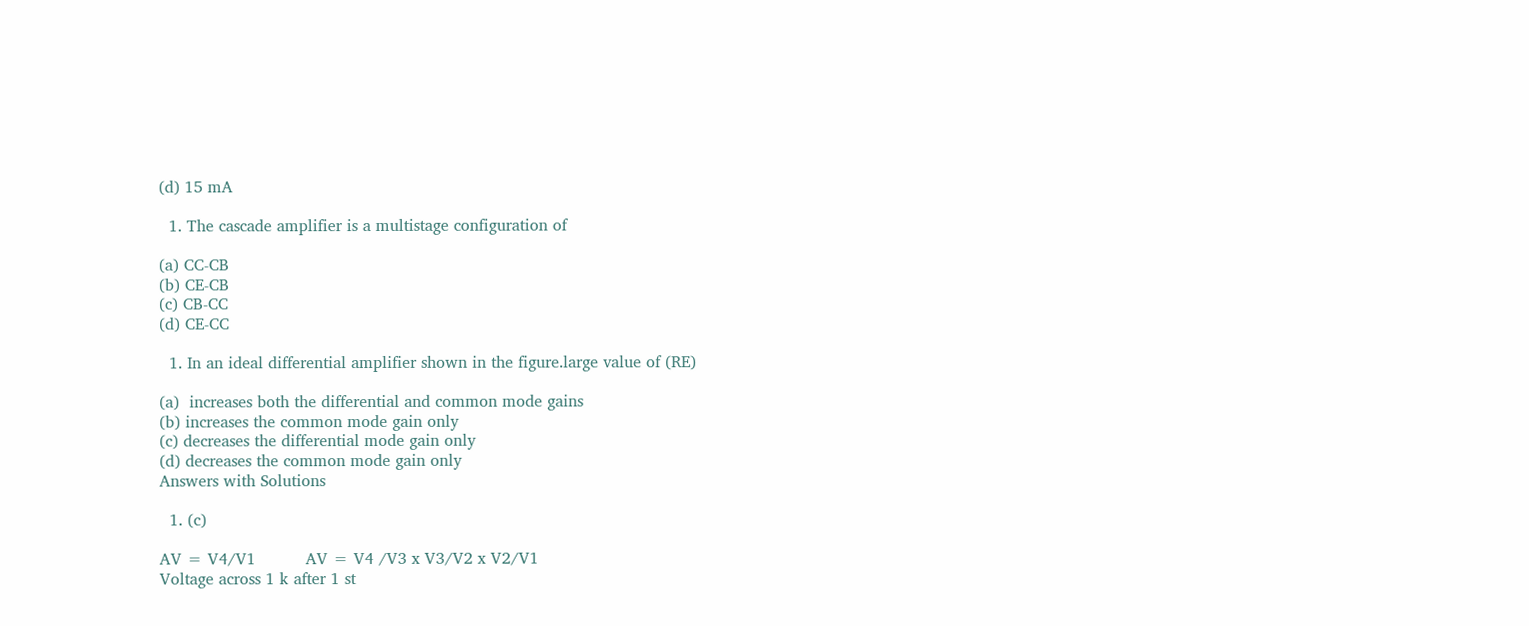(d) 15 mA

  1. The cascade amplifier is a multistage configuration of

(a) CC-CB
(b) CE-CB
(c) CB-CC
(d) CE-CC

  1. In an ideal differential amplifier shown in the figure.large value of (RE)

(a)  increases both the differential and common mode gains
(b) increases the common mode gain only
(c) decreases the differential mode gain only
(d) decreases the common mode gain only
Answers with Solutions

  1. (c)

AV = V4/V1          AV = V4 /V3 x V3/V2 x V2/V1
Voltage across 1 k after 1 st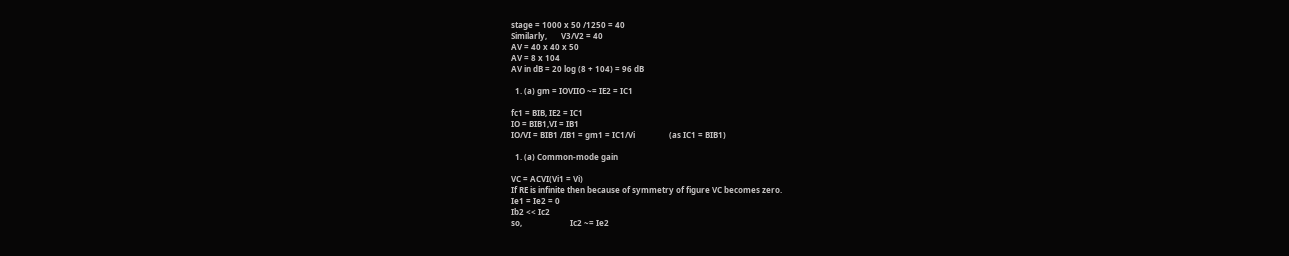stage = 1000 x 50 /1250 = 40
Similarly,       V3/V2 = 40
AV = 40 x 40 x 50
AV = 8 x 104
AV in dB = 20 log (8 + 104) = 96 dB

  1. (a) gm = IOVIIO ~= IE2 = IC1

fc1 = BIB, IE2 = IC1
IO = BIB1,VI = IB1
IO/VI = BIB1 /IB1 = gm1 = IC1/Vi                 (as IC1 = BIB1)

  1. (a) Common-mode gain

VC = ACVI(Vi1 = Vi)
If RE is infinite then because of symmetry of figure VC becomes zero.
Ie1 = Ie2 = 0
Ib2 << Ic2
so,                        Ic2 ~= Ie2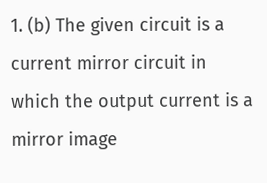1. (b) The given circuit is a current mirror circuit in which the output current is a mirror image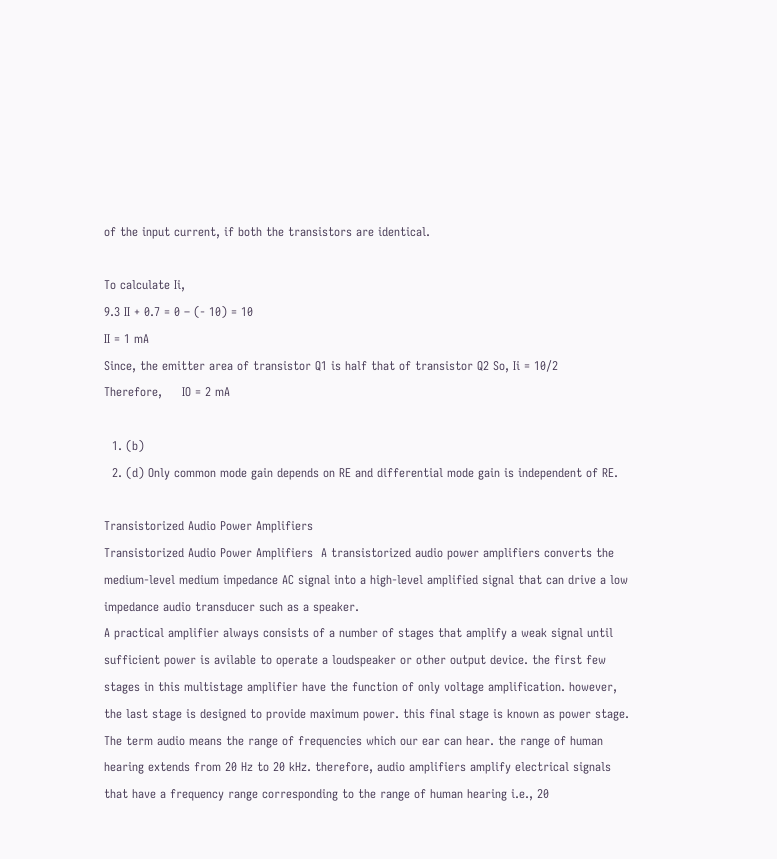of the input current, if both the transistors are identical.

To calculate Ii,
9.3 II + 0.7 = 0 – (- 10) = 10
II = 1 mA
Since, the emitter area of transistor Q1 is half that of transistor Q2 So, Ii = 10/2
Therefore,     IO = 2 mA

  1. (b)
  2. (d) Only common mode gain depends on RE and differential mode gain is independent of RE.

Transistorized Audio Power Amplifiers
Transistorized Audio Power Amplifiers  A transistorized audio power amplifiers converts the medium-level medium impedance AC signal into a high-level amplified signal that can drive a low impedance audio transducer such as a speaker.
A practical amplifier always consists of a number of stages that amplify a weak signal until sufficient power is avilable to operate a loudspeaker or other output device. the first few stages in this multistage amplifier have the function of only voltage amplification. however, the last stage is designed to provide maximum power. this final stage is known as power stage.
The term audio means the range of frequencies which our ear can hear. the range of human hearing extends from 20 Hz to 20 kHz. therefore, audio amplifiers amplify electrical signals that have a frequency range corresponding to the range of human hearing i.e., 20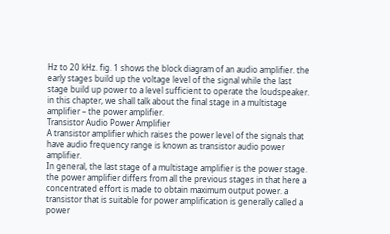Hz to 20 kHz. fig. 1 shows the block diagram of an audio amplifier. the early stages build up the voltage level of the signal while the last stage build up power to a level sufficient to operate the loudspeaker. in this chapter, we shall talk about the final stage in a multistage amplifier – the power amplifier.
Transistor Audio Power Amplifier
A transistor amplifier which raises the power level of the signals that have audio frequency range is known as transistor audio power amplifier.
In general, the last stage of a multistage amplifier is the power stage. the power amplifier differs from all the previous stages in that here a concentrated effort is made to obtain maximum output power. a transistor that is suitable for power amplification is generally called a power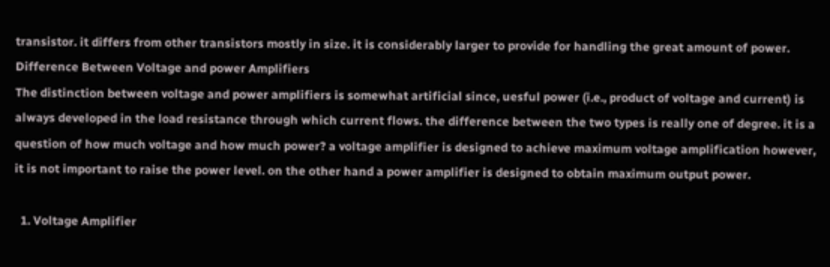transistor. it differs from other transistors mostly in size. it is considerably larger to provide for handling the great amount of power.
Difference Between Voltage and power Amplifiers
The distinction between voltage and power amplifiers is somewhat artificial since, uesful power (i.e., product of voltage and current) is always developed in the load resistance through which current flows. the difference between the two types is really one of degree. it is a question of how much voltage and how much power? a voltage amplifier is designed to achieve maximum voltage amplification however, it is not important to raise the power level. on the other hand a power amplifier is designed to obtain maximum output power.

  1. Voltage Amplifier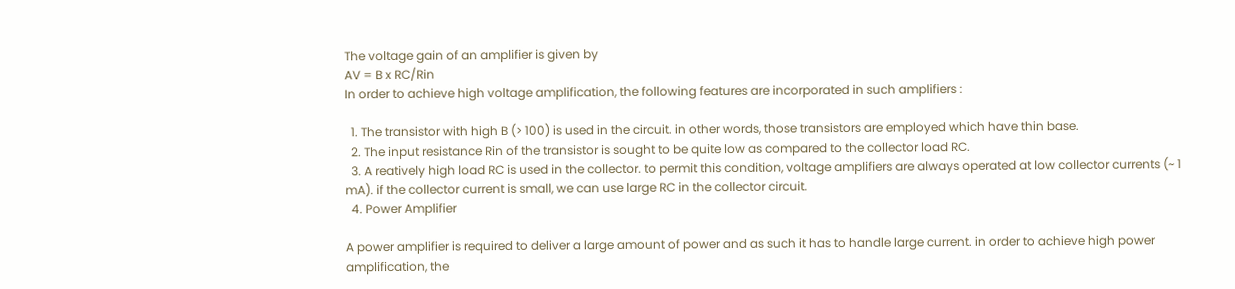The voltage gain of an amplifier is given by
AV = B x RC/Rin
In order to achieve high voltage amplification, the following features are incorporated in such amplifiers :

  1. The transistor with high B (> 100) is used in the circuit. in other words, those transistors are employed which have thin base.
  2. The input resistance Rin of the transistor is sought to be quite low as compared to the collector load RC.
  3. A reatively high load RC is used in the collector. to permit this condition, voltage amplifiers are always operated at low collector currents (~ 1 mA). if the collector current is small, we can use large RC in the collector circuit.
  4. Power Amplifier

A power amplifier is required to deliver a large amount of power and as such it has to handle large current. in order to achieve high power amplification, the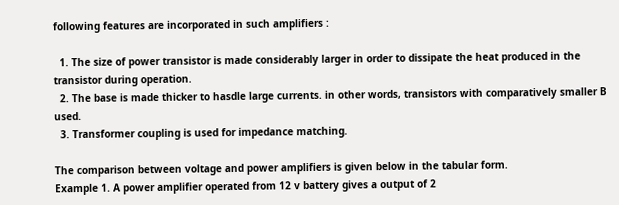following features are incorporated in such amplifiers :

  1. The size of power transistor is made considerably larger in order to dissipate the heat produced in the transistor during operation.
  2. The base is made thicker to hasdle large currents. in other words, transistors with comparatively smaller B used.
  3. Transformer coupling is used for impedance matching.

The comparison between voltage and power amplifiers is given below in the tabular form.
Example 1. A power amplifier operated from 12 v battery gives a output of 2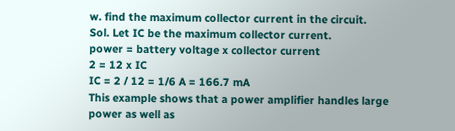w. find the maximum collector current in the circuit.
Sol. Let IC be the maximum collector current.
power = battery voltage x collector current
2 = 12 x IC
IC = 2 / 12 = 1/6 A = 166.7 mA
This example shows that a power amplifier handles large power as well as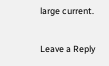large current.

Leave a Reply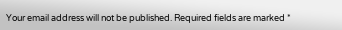Your email address will not be published. Required fields are marked *